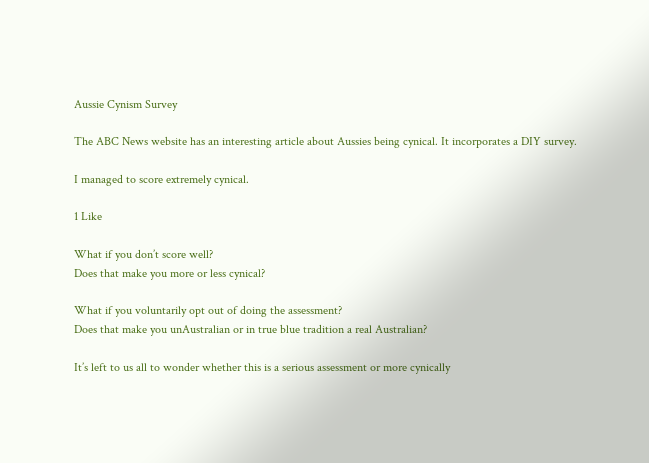Aussie Cynism Survey

The ABC News website has an interesting article about Aussies being cynical. It incorporates a DIY survey.

I managed to score extremely cynical.

1 Like

What if you don’t score well?
Does that make you more or less cynical?

What if you voluntarily opt out of doing the assessment?
Does that make you unAustralian or in true blue tradition a real Australian?

It’s left to us all to wonder whether this is a serious assessment or more cynically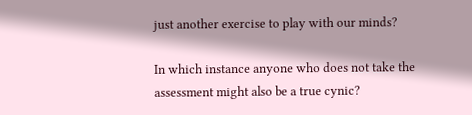just another exercise to play with our minds?

In which instance anyone who does not take the assessment might also be a true cynic?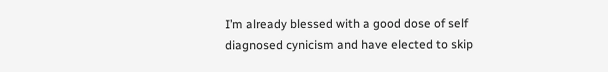I’m already blessed with a good dose of self diagnosed cynicism and have elected to skip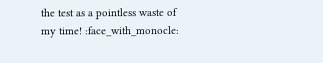the test as a pointless waste of my time! :face_with_monocle: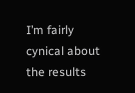I’m fairly cynical about the results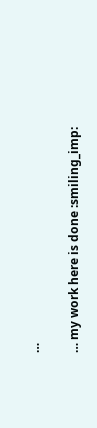…

… my work here is done :smiling_imp: